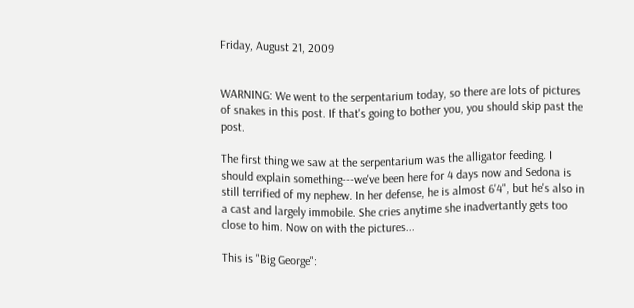Friday, August 21, 2009


WARNING: We went to the serpentarium today, so there are lots of pictures of snakes in this post. If that's going to bother you, you should skip past the post.

The first thing we saw at the serpentarium was the alligator feeding. I should explain something---we've been here for 4 days now and Sedona is still terrified of my nephew. In her defense, he is almost 6'4", but he's also in a cast and largely immobile. She cries anytime she inadvertantly gets too close to him. Now on with the pictures...

This is "Big George":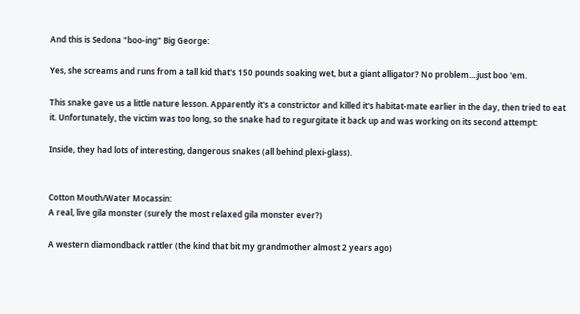And this is Sedona "boo-ing" Big George:

Yes, she screams and runs from a tall kid that's 150 pounds soaking wet, but a giant alligator? No problem....just boo 'em.

This snake gave us a little nature lesson. Apparently it's a constrictor and killed it's habitat-mate earlier in the day, then tried to eat it. Unfortunately, the victim was too long, so the snake had to regurgitate it back up and was working on its second attempt:

Inside, they had lots of interesting, dangerous snakes (all behind plexi-glass).


Cotton Mouth/Water Mocassin:
A real, live gila monster (surely the most relaxed gila monster ever?)

A western diamondback rattler (the kind that bit my grandmother almost 2 years ago)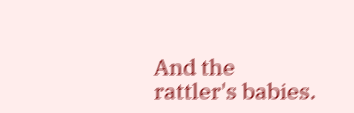And the rattler's babies.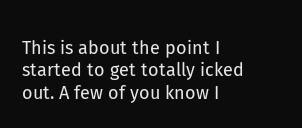This is about the point I started to get totally icked out. A few of you know I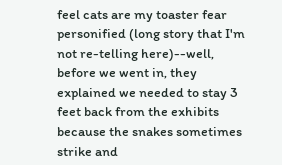feel cats are my toaster fear personified (long story that I'm not re-telling here)--well, before we went in, they explained we needed to stay 3 feet back from the exhibits because the snakes sometimes strike and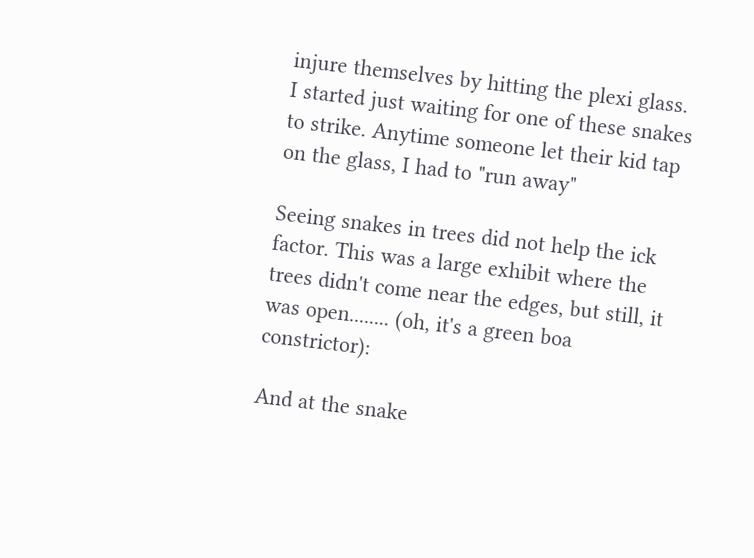injure themselves by hitting the plexi glass. I started just waiting for one of these snakes to strike. Anytime someone let their kid tap on the glass, I had to "run away"

Seeing snakes in trees did not help the ick factor. This was a large exhibit where the trees didn't come near the edges, but still, it was open........ (oh, it's a green boa constrictor):

And at the snake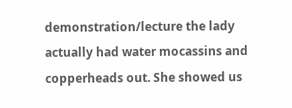demonstration/lecture the lady actually had water mocassins and copperheads out. She showed us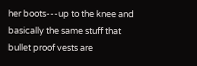her boots---up to the knee and basically the same stuff that bullet proof vests are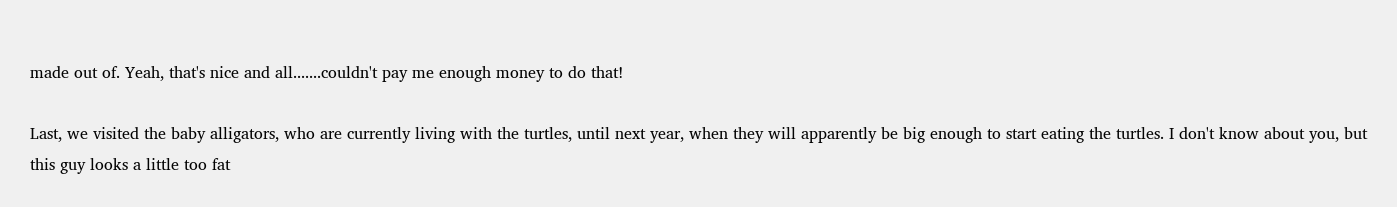made out of. Yeah, that's nice and all.......couldn't pay me enough money to do that!

Last, we visited the baby alligators, who are currently living with the turtles, until next year, when they will apparently be big enough to start eating the turtles. I don't know about you, but this guy looks a little too fat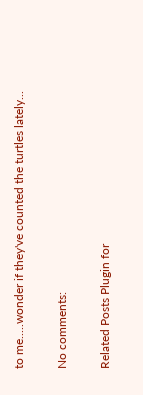to me.....wonder if they've counted the turtles lately...

No comments:

Related Posts Plugin for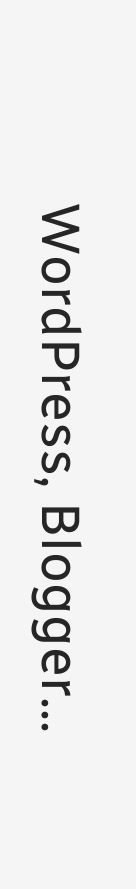WordPress, Blogger...